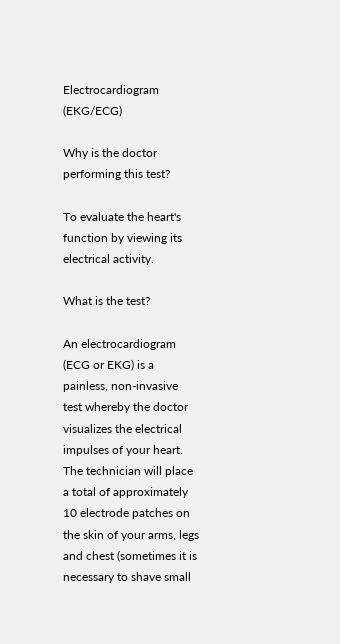Electrocardiogram (EKG/ECG)

Why is the doctor performing this test?

To evaluate the heart's function by viewing its electrical activity.

What is the test?

An electrocardiogram (ECG or EKG) is a painless, non-invasive test whereby the doctor visualizes the electrical impulses of your heart. The technician will place a total of approximately 10 electrode patches on the skin of your arms, legs and chest (sometimes it is necessary to shave small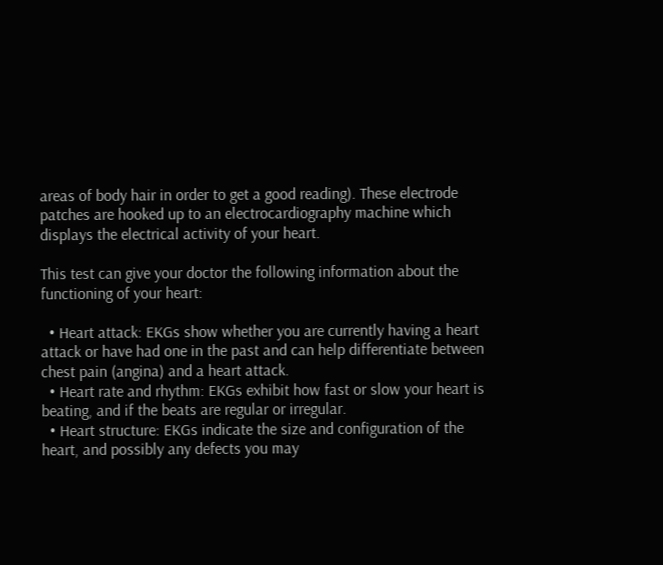areas of body hair in order to get a good reading). These electrode patches are hooked up to an electrocardiography machine which displays the electrical activity of your heart.

This test can give your doctor the following information about the functioning of your heart:

  • Heart attack: EKGs show whether you are currently having a heart attack or have had one in the past and can help differentiate between chest pain (angina) and a heart attack.
  • Heart rate and rhythm: EKGs exhibit how fast or slow your heart is beating, and if the beats are regular or irregular.
  • Heart structure: EKGs indicate the size and configuration of the heart, and possibly any defects you may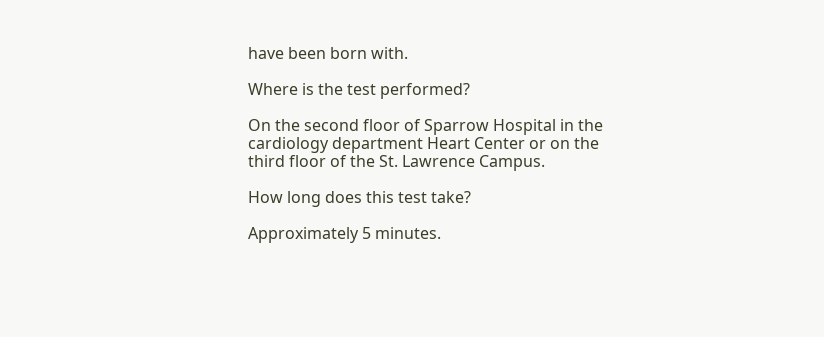have been born with.

Where is the test performed?

On the second floor of Sparrow Hospital in the cardiology department Heart Center or on the third floor of the St. Lawrence Campus.

How long does this test take?

Approximately 5 minutes.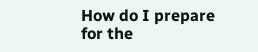How do I prepare for the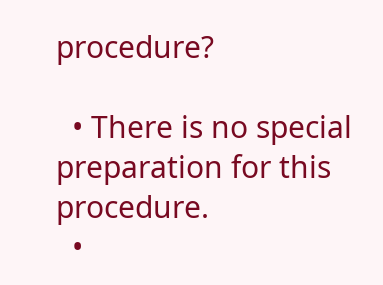procedure?

  • There is no special preparation for this procedure.
  •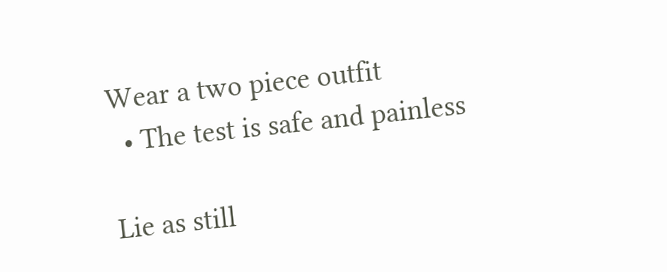Wear a two piece outfit
  • The test is safe and painless

Lie as still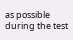as possible during the test